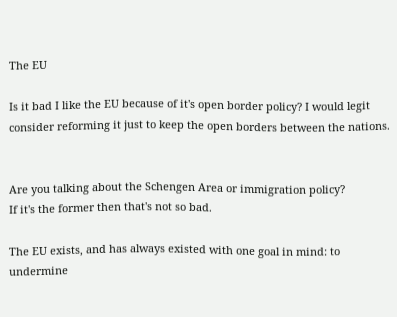The EU

Is it bad I like the EU because of it's open border policy? I would legit consider reforming it just to keep the open borders between the nations.


Are you talking about the Schengen Area or immigration policy?
If it's the former then that's not so bad.

The EU exists, and has always existed with one goal in mind: to undermine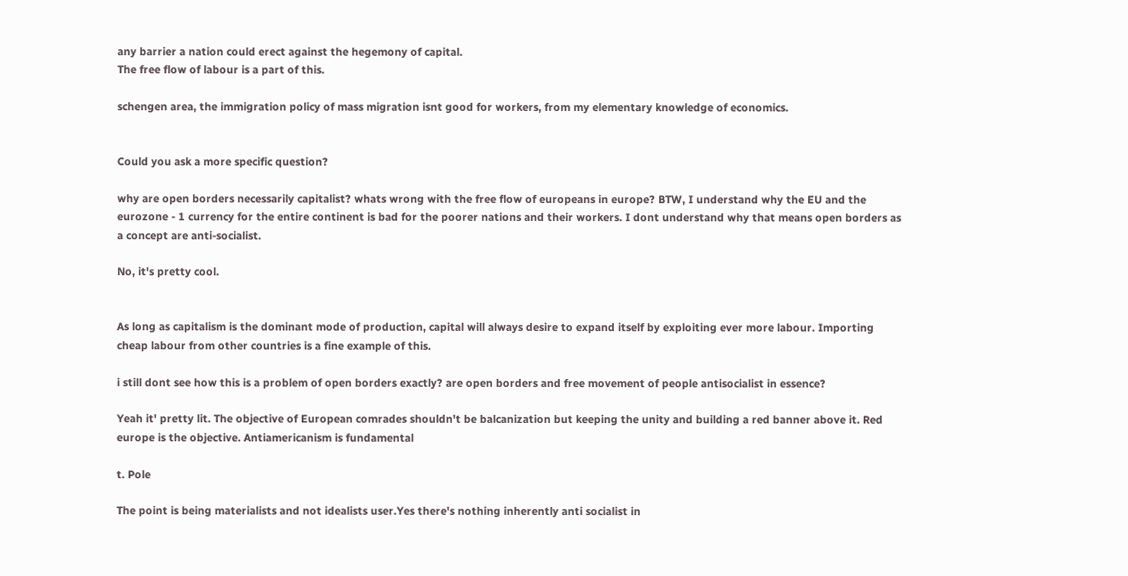any barrier a nation could erect against the hegemony of capital.
The free flow of labour is a part of this.

schengen area, the immigration policy of mass migration isnt good for workers, from my elementary knowledge of economics.


Could you ask a more specific question?

why are open borders necessarily capitalist? whats wrong with the free flow of europeans in europe? BTW, I understand why the EU and the eurozone - 1 currency for the entire continent is bad for the poorer nations and their workers. I dont understand why that means open borders as a concept are anti-socialist.

No, it's pretty cool.


As long as capitalism is the dominant mode of production, capital will always desire to expand itself by exploiting ever more labour. Importing cheap labour from other countries is a fine example of this.

i still dont see how this is a problem of open borders exactly? are open borders and free movement of people antisocialist in essence?

Yeah it' pretty lit. The objective of European comrades shouldn't be balcanization but keeping the unity and building a red banner above it. Red europe is the objective. Antiamericanism is fundamental

t. Pole

The point is being materialists and not idealists user.Yes there's nothing inherently anti socialist in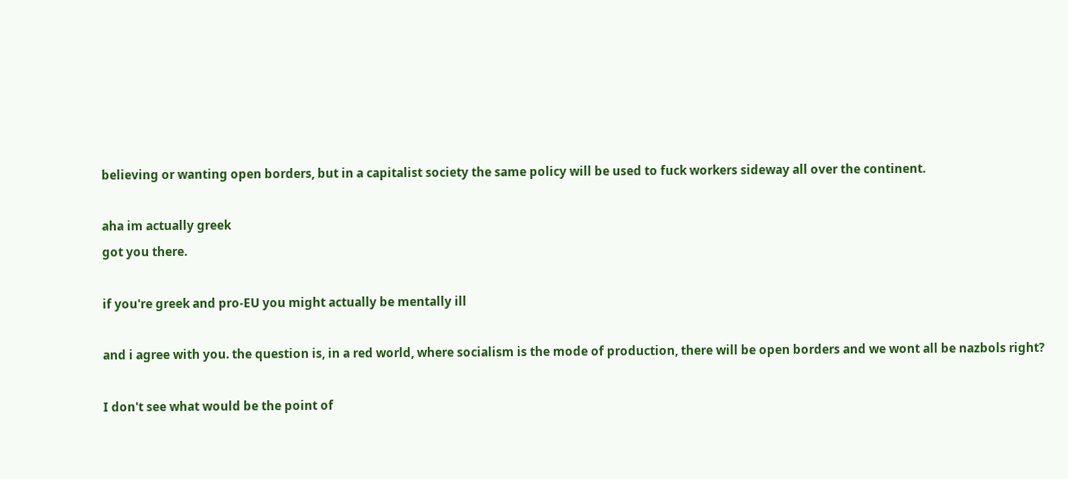believing or wanting open borders, but in a capitalist society the same policy will be used to fuck workers sideway all over the continent.

aha im actually greek
got you there.

if you're greek and pro-EU you might actually be mentally ill

and i agree with you. the question is, in a red world, where socialism is the mode of production, there will be open borders and we wont all be nazbols right?

I don't see what would be the point of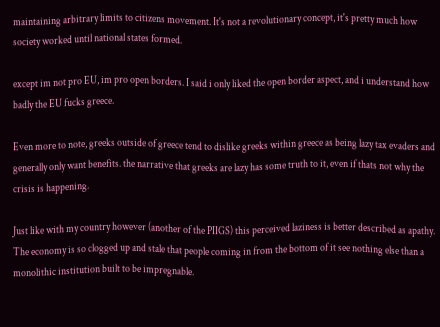maintaining arbitrary limits to citizens movement. It's not a revolutionary concept, it's pretty much how society worked until national states formed.

except im not pro EU, im pro open borders. I said i only liked the open border aspect, and i understand how badly the EU fucks greece.

Even more to note, greeks outside of greece tend to dislike greeks within greece as being lazy tax evaders and generally only want benefits. the narrative that greeks are lazy has some truth to it, even if thats not why the crisis is happening.

Just like with my country however (another of the PIIGS) this perceived laziness is better described as apathy. The economy is so clogged up and stale that people coming in from the bottom of it see nothing else than a monolithic institution built to be impregnable.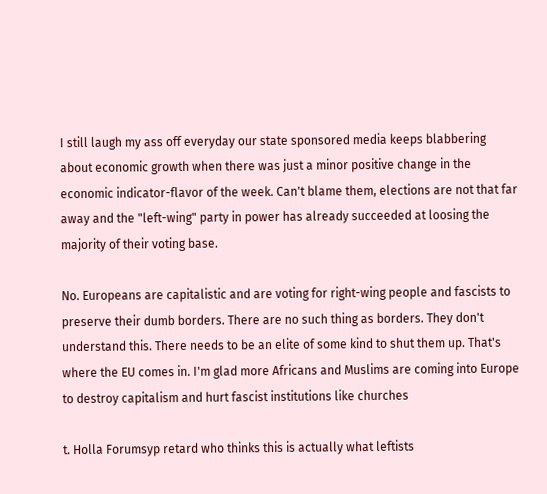I still laugh my ass off everyday our state sponsored media keeps blabbering about economic growth when there was just a minor positive change in the economic indicator-flavor of the week. Can't blame them, elections are not that far away and the "left-wing" party in power has already succeeded at loosing the majority of their voting base.

No. Europeans are capitalistic and are voting for right-wing people and fascists to preserve their dumb borders. There are no such thing as borders. They don't understand this. There needs to be an elite of some kind to shut them up. That's where the EU comes in. I'm glad more Africans and Muslims are coming into Europe to destroy capitalism and hurt fascist institutions like churches

t. Holla Forumsyp retard who thinks this is actually what leftists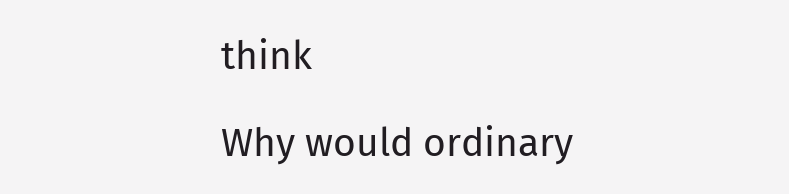think

Why would ordinary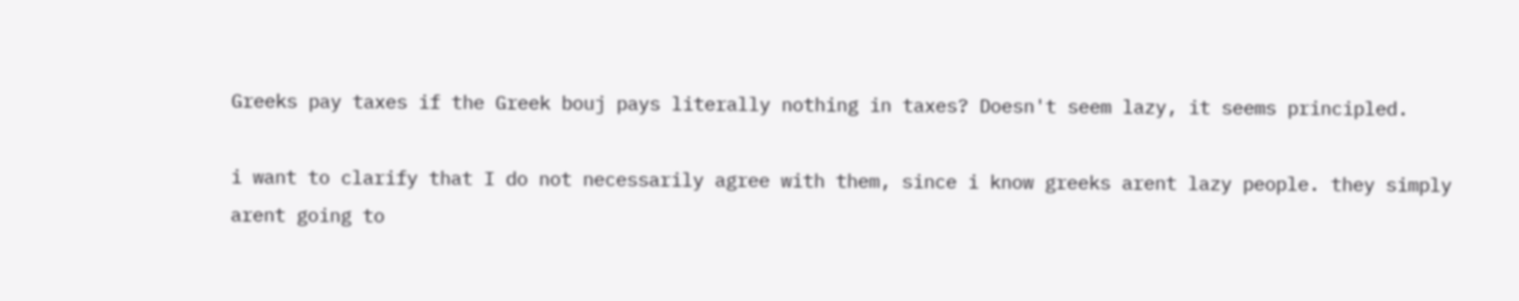Greeks pay taxes if the Greek bouj pays literally nothing in taxes? Doesn't seem lazy, it seems principled.

i want to clarify that I do not necessarily agree with them, since i know greeks arent lazy people. they simply arent going to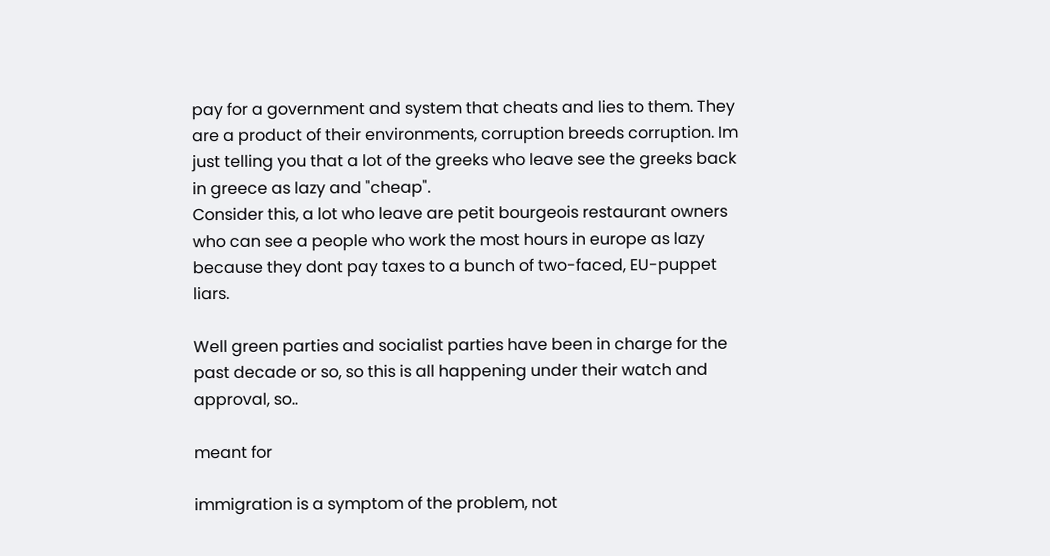pay for a government and system that cheats and lies to them. They are a product of their environments, corruption breeds corruption. Im just telling you that a lot of the greeks who leave see the greeks back in greece as lazy and "cheap".
Consider this, a lot who leave are petit bourgeois restaurant owners who can see a people who work the most hours in europe as lazy because they dont pay taxes to a bunch of two-faced, EU-puppet liars.

Well green parties and socialist parties have been in charge for the past decade or so, so this is all happening under their watch and approval, so..

meant for

immigration is a symptom of the problem, not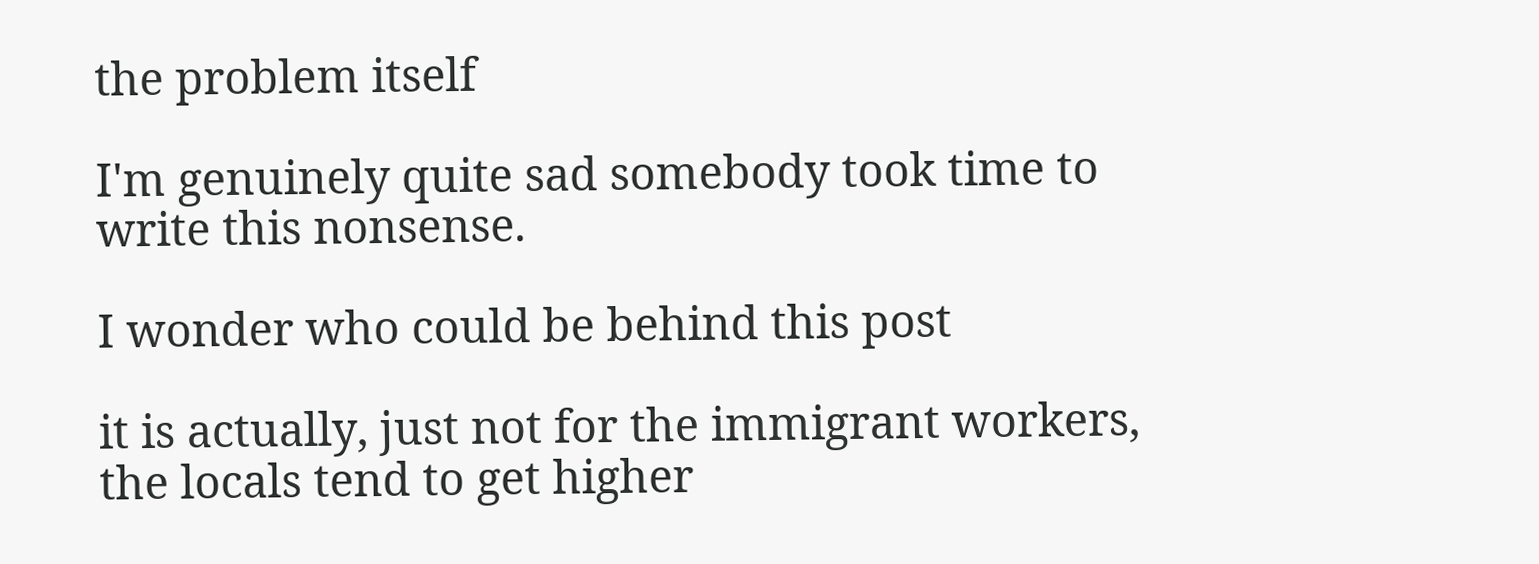the problem itself

I'm genuinely quite sad somebody took time to write this nonsense.

I wonder who could be behind this post

it is actually, just not for the immigrant workers, the locals tend to get higher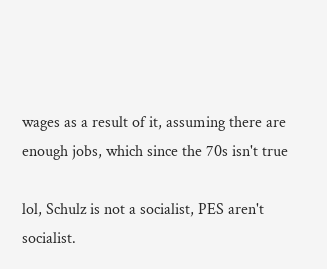wages as a result of it, assuming there are enough jobs, which since the 70s isn't true

lol, Schulz is not a socialist, PES aren't socialist.